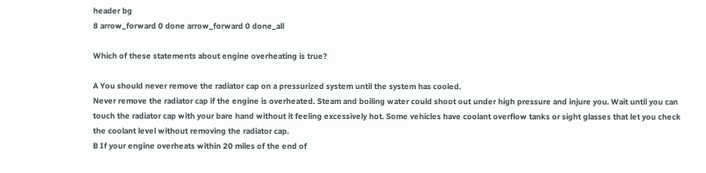header bg
8 arrow_forward 0 done arrow_forward 0 done_all

Which of these statements about engine overheating is true?

A You should never remove the radiator cap on a pressurized system until the system has cooled.
Never remove the radiator cap if the engine is overheated. Steam and boiling water could shoot out under high pressure and injure you. Wait until you can touch the radiator cap with your bare hand without it feeling excessively hot. Some vehicles have coolant overflow tanks or sight glasses that let you check the coolant level without removing the radiator cap.
B If your engine overheats within 20 miles of the end of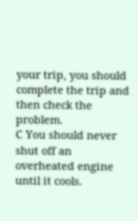your trip, you should complete the trip and then check the problem.
C You should never shut off an overheated engine until it cools.